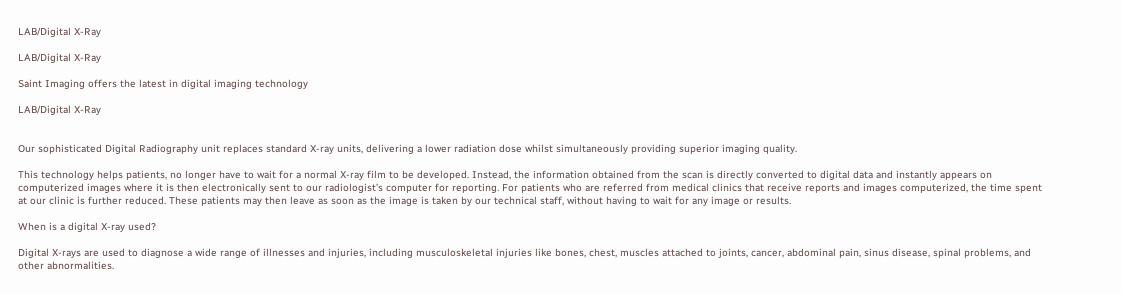LAB/Digital X-Ray

LAB/Digital X-Ray

Saint Imaging offers the latest in digital imaging technology

LAB/Digital X-Ray


Our sophisticated Digital Radiography unit replaces standard X-ray units, delivering a lower radiation dose whilst simultaneously providing superior imaging quality.

This technology helps patients, no longer have to wait for a normal X-ray film to be developed. Instead, the information obtained from the scan is directly converted to digital data and instantly appears on computerized images where it is then electronically sent to our radiologist’s computer for reporting. For patients who are referred from medical clinics that receive reports and images computerized, the time spent at our clinic is further reduced. These patients may then leave as soon as the image is taken by our technical staff, without having to wait for any image or results.

When is a digital X-ray used?

Digital X-rays are used to diagnose a wide range of illnesses and injuries, including musculoskeletal injuries like bones, chest, muscles attached to joints, cancer, abdominal pain, sinus disease, spinal problems, and other abnormalities.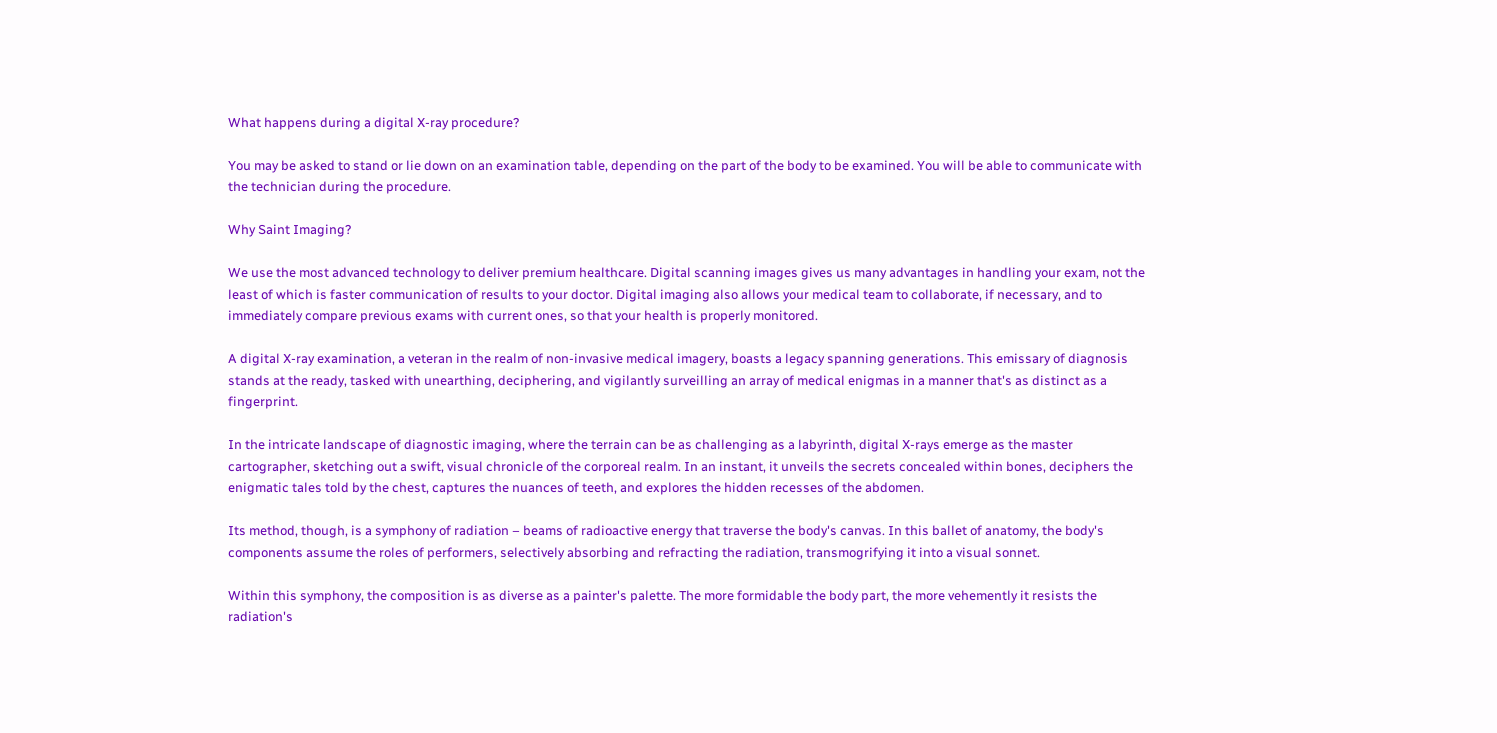What happens during a digital X-ray procedure?

You may be asked to stand or lie down on an examination table, depending on the part of the body to be examined. You will be able to communicate with the technician during the procedure.

Why Saint Imaging?

We use the most advanced technology to deliver premium healthcare. Digital scanning images gives us many advantages in handling your exam, not the least of which is faster communication of results to your doctor. Digital imaging also allows your medical team to collaborate, if necessary, and to immediately compare previous exams with current ones, so that your health is properly monitored.

A digital X-ray examination, a veteran in the realm of non-invasive medical imagery, boasts a legacy spanning generations. This emissary of diagnosis stands at the ready, tasked with unearthing, deciphering, and vigilantly surveilling an array of medical enigmas in a manner that's as distinct as a fingerprint.

In the intricate landscape of diagnostic imaging, where the terrain can be as challenging as a labyrinth, digital X-rays emerge as the master cartographer, sketching out a swift, visual chronicle of the corporeal realm. In an instant, it unveils the secrets concealed within bones, deciphers the enigmatic tales told by the chest, captures the nuances of teeth, and explores the hidden recesses of the abdomen.

Its method, though, is a symphony of radiation – beams of radioactive energy that traverse the body's canvas. In this ballet of anatomy, the body's components assume the roles of performers, selectively absorbing and refracting the radiation, transmogrifying it into a visual sonnet.

Within this symphony, the composition is as diverse as a painter's palette. The more formidable the body part, the more vehemently it resists the radiation's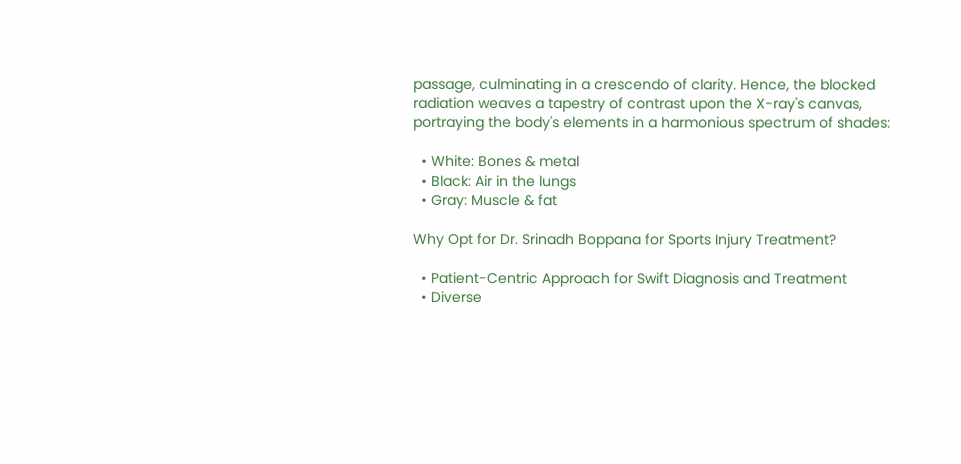passage, culminating in a crescendo of clarity. Hence, the blocked radiation weaves a tapestry of contrast upon the X-ray's canvas, portraying the body's elements in a harmonious spectrum of shades:

  • White: Bones & metal
  • Black: Air in the lungs
  • Gray: Muscle & fat

Why Opt for Dr. Srinadh Boppana for Sports Injury Treatment?

  • Patient-Centric Approach for Swift Diagnosis and Treatment
  • Diverse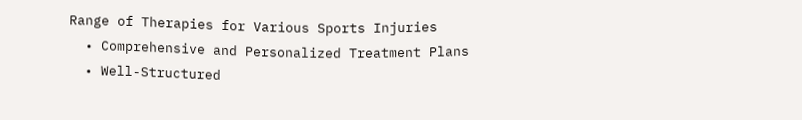Range of Therapies for Various Sports Injuries
  • Comprehensive and Personalized Treatment Plans
  • Well-Structured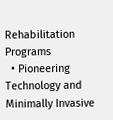Rehabilitation Programs
  • Pioneering Technology and Minimally Invasive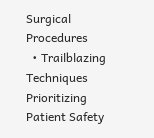Surgical Procedures
  • Trailblazing Techniques Prioritizing Patient Safety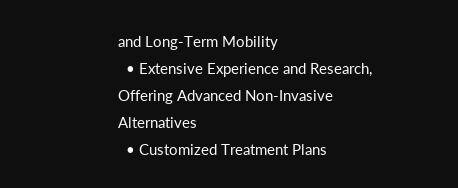and Long-Term Mobility
  • Extensive Experience and Research, Offering Advanced Non-Invasive Alternatives
  • Customized Treatment Plans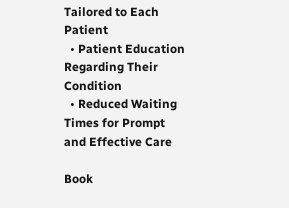Tailored to Each Patient
  • Patient Education Regarding Their Condition
  • Reduced Waiting Times for Prompt and Effective Care

Book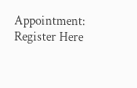Appointment: Register Here